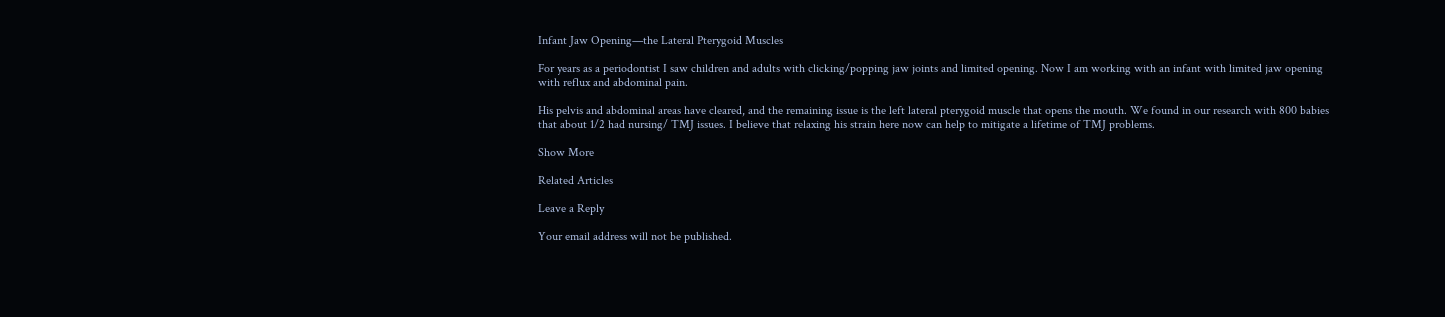Infant Jaw Opening—the Lateral Pterygoid Muscles

For years as a periodontist I saw children and adults with clicking/popping jaw joints and limited opening. Now I am working with an infant with limited jaw opening with reflux and abdominal pain.

His pelvis and abdominal areas have cleared, and the remaining issue is the left lateral pterygoid muscle that opens the mouth. We found in our research with 800 babies that about 1/2 had nursing/ TMJ issues. I believe that relaxing his strain here now can help to mitigate a lifetime of TMJ problems.

Show More

Related Articles

Leave a Reply

Your email address will not be published.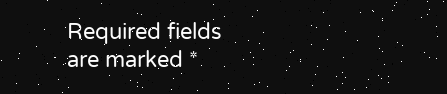Required fields are marked *